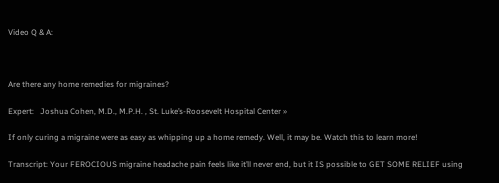Video Q & A:



Are there any home remedies for migraines?

Expert:   Joshua Cohen, M.D., M.P.H. , St. Luke’s-Roosevelt Hospital Center »

If only curing a migraine were as easy as whipping up a home remedy. Well, it may be. Watch this to learn more!

Transcript: Your FEROCIOUS migraine headache pain feels like it’ll never end, but it IS possible to GET SOME RELIEF using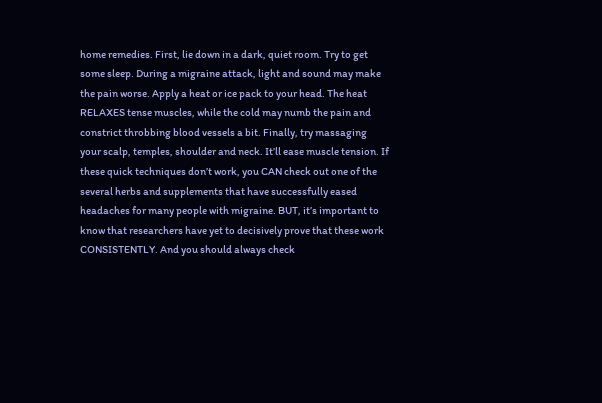home remedies. First, lie down in a dark, quiet room. Try to get some sleep. During a migraine attack, light and sound may make the pain worse. Apply a heat or ice pack to your head. The heat RELAXES tense muscles, while the cold may numb the pain and constrict throbbing blood vessels a bit. Finally, try massaging your scalp, temples, shoulder and neck. It’ll ease muscle tension. If these quick techniques don’t work, you CAN check out one of the several herbs and supplements that have successfully eased headaches for many people with migraine. BUT, it’s important to know that researchers have yet to decisively prove that these work CONSISTENTLY. And you should always check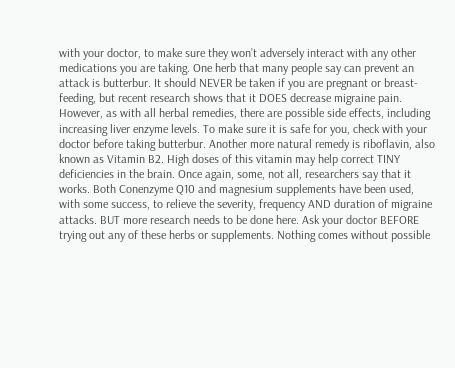with your doctor, to make sure they won’t adversely interact with any other medications you are taking. One herb that many people say can prevent an attack is butterbur. It should NEVER be taken if you are pregnant or breast-feeding, but recent research shows that it DOES decrease migraine pain. However, as with all herbal remedies, there are possible side effects, including increasing liver enzyme levels. To make sure it is safe for you, check with your doctor before taking butterbur. Another more natural remedy is riboflavin, also known as Vitamin B2. High doses of this vitamin may help correct TINY deficiencies in the brain. Once again, some, not all, researchers say that it works. Both Conenzyme Q10 and magnesium supplements have been used, with some success, to relieve the severity, frequency AND duration of migraine attacks. BUT more research needs to be done here. Ask your doctor BEFORE trying out any of these herbs or supplements. Nothing comes without possible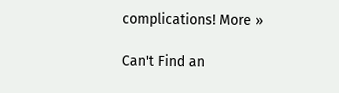complications! More »

Can't Find an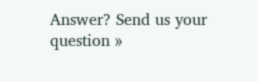Answer? Send us your question »